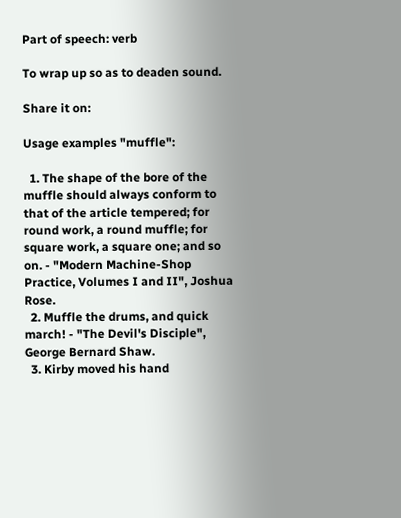Part of speech: verb

To wrap up so as to deaden sound.

Share it on:

Usage examples "muffle":

  1. The shape of the bore of the muffle should always conform to that of the article tempered; for round work, a round muffle; for square work, a square one; and so on. - "Modern Machine-Shop Practice, Volumes I and II", Joshua Rose.
  2. Muffle the drums, and quick march! - "The Devil's Disciple", George Bernard Shaw.
  3. Kirby moved his hand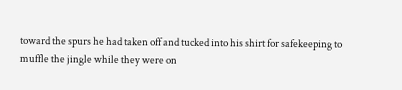toward the spurs he had taken off and tucked into his shirt for safekeeping to muffle the jingle while they were on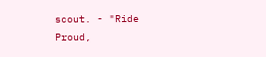scout. - "Ride Proud,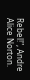Rebel!", Andre Alice Norton.